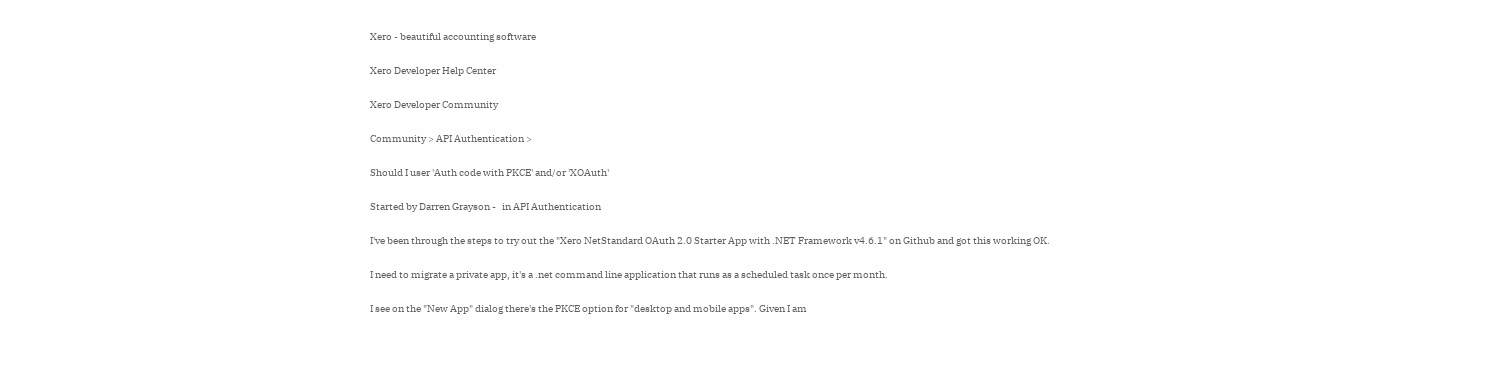Xero - beautiful accounting software

Xero Developer Help Center

Xero Developer Community

Community > API Authentication >

Should I user 'Auth code with PKCE' and/or 'XOAuth'

Started by Darren Grayson -   in API Authentication

I've been through the steps to try out the "Xero NetStandard OAuth 2.0 Starter App with .NET Framework v4.6.1" on Github and got this working OK.

I need to migrate a private app, it's a .net command line application that runs as a scheduled task once per month.

I see on the "New App" dialog there's the PKCE option for "desktop and mobile apps". Given I am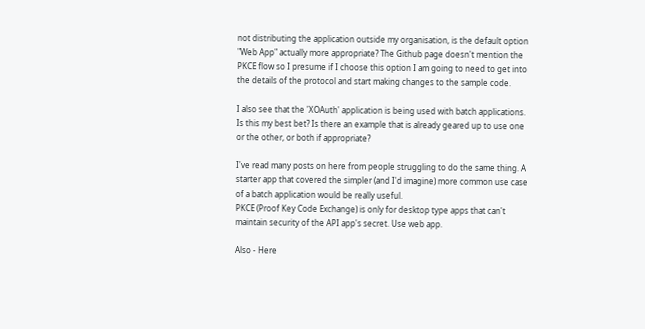not distributing the application outside my organisation, is the default option "Web App" actually more appropriate? The Github page doesn't mention the PKCE flow so I presume if I choose this option I am going to need to get into the details of the protocol and start making changes to the sample code.

I also see that the 'XOAuth' application is being used with batch applications. Is this my best bet? Is there an example that is already geared up to use one or the other, or both if appropriate?

I've read many posts on here from people struggling to do the same thing. A starter app that covered the simpler (and I'd imagine) more common use case of a batch application would be really useful.
PKCE (Proof Key Code Exchange) is only for desktop type apps that can't maintain security of the API app's secret. Use web app.

Also - Here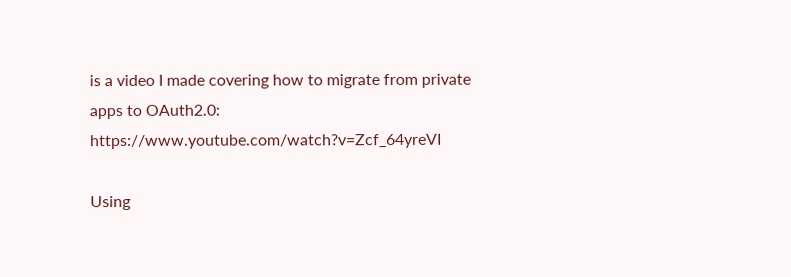is a video I made covering how to migrate from private apps to OAuth2.0: https://www.youtube.com/watch?v=Zcf_64yreVI

Using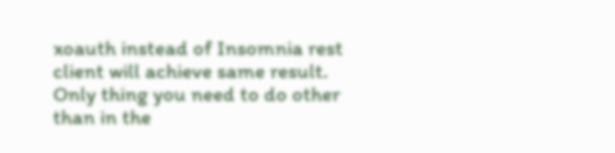xoauth instead of Insomnia rest client will achieve same result. Only thing you need to do other than in the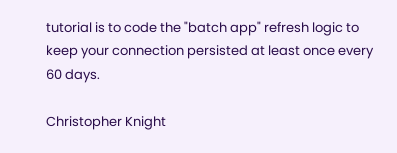tutorial is to code the "batch app" refresh logic to keep your connection persisted at least once every 60 days.

Christopher Knight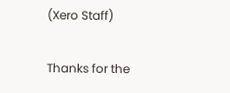(Xero Staff)

Thanks for the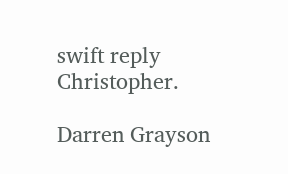swift reply Christopher.

Darren Grayson